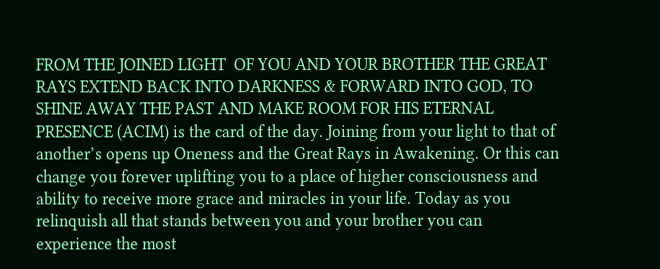FROM THE JOINED LIGHT  OF YOU AND YOUR BROTHER THE GREAT RAYS EXTEND BACK INTO DARKNESS & FORWARD INTO GOD, TO SHINE AWAY THE PAST AND MAKE ROOM FOR HIS ETERNAL PRESENCE (ACIM) is the card of the day. Joining from your light to that of another’s opens up Oneness and the Great Rays in Awakening. Or this can change you forever uplifting you to a place of higher consciousness and ability to receive more grace and miracles in your life. Today as you relinquish all that stands between you and your brother you can experience the most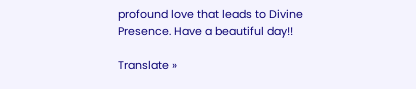profound love that leads to Divine Presence. Have a beautiful day!!

Translate »